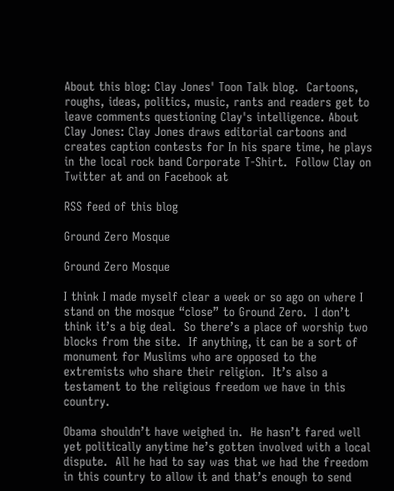About this blog: Clay Jones' Toon Talk blog.  Cartoons, roughs, ideas, politics, music, rants and readers get to leave comments questioning Clay's intelligence. About Clay Jones: Clay Jones draws editorial cartoons and creates caption contests for In his spare time, he plays in the local rock band Corporate T-Shirt.  Follow Clay on Twitter at and on Facebook at

RSS feed of this blog

Ground Zero Mosque

Ground Zero Mosque

I think I made myself clear a week or so ago on where I stand on the mosque “close” to Ground Zero.  I don’t think it’s a big deal.  So there’s a place of worship two blocks from the site.  If anything, it can be a sort of monument for Muslims who are opposed to the extremists who share their religion.  It’s also a testament to the religious freedom we have in this country.

Obama shouldn’t have weighed in.  He hasn’t fared well yet politically anytime he’s gotten involved with a local dispute.  All he had to say was that we had the freedom in this country to allow it and that’s enough to send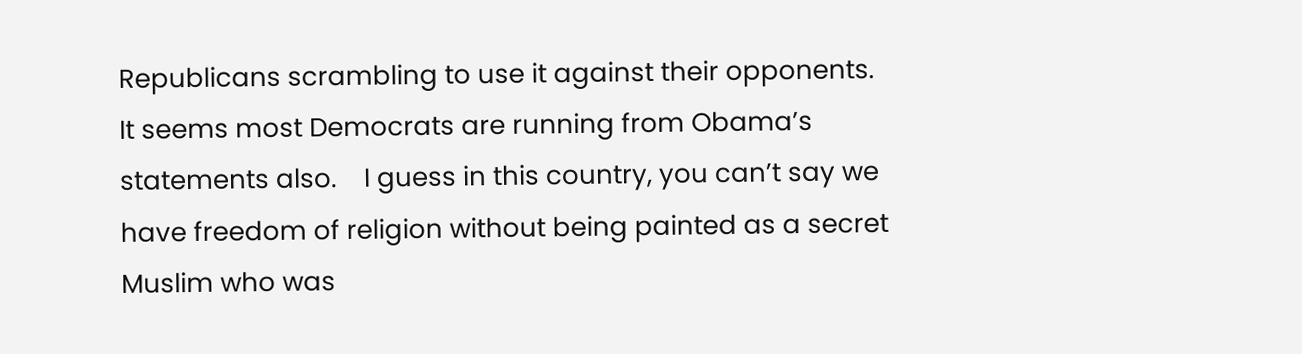Republicans scrambling to use it against their opponents.  It seems most Democrats are running from Obama’s statements also.    I guess in this country, you can’t say we have freedom of religion without being painted as a secret Muslim who was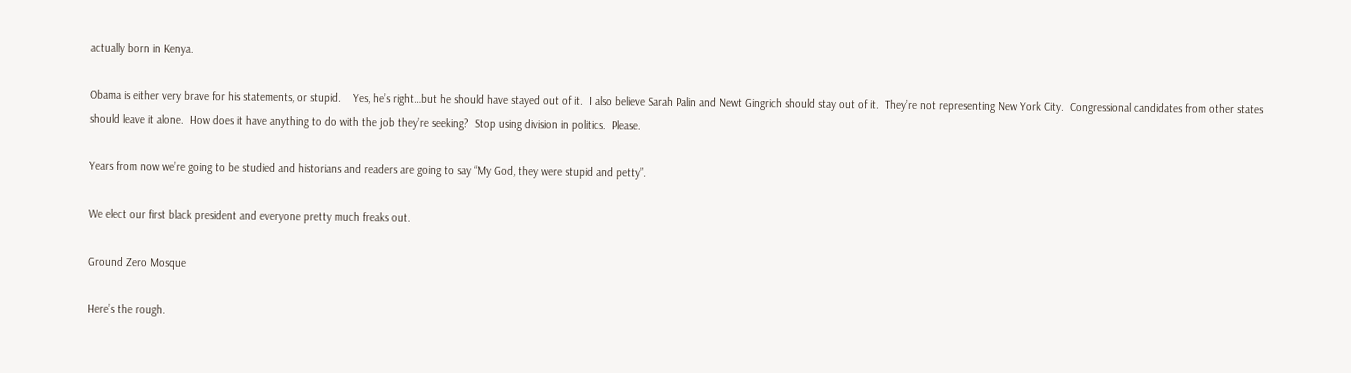actually born in Kenya.

Obama is either very brave for his statements, or stupid.    Yes, he’s right…but he should have stayed out of it.  I also believe Sarah Palin and Newt Gingrich should stay out of it.  They’re not representing New York City.  Congressional candidates from other states should leave it alone.  How does it have anything to do with the job they’re seeking?  Stop using division in politics.  Please.

Years from now we’re going to be studied and historians and readers are going to say “My God, they were stupid and petty”.

We elect our first black president and everyone pretty much freaks out.

Ground Zero Mosque

Here’s the rough.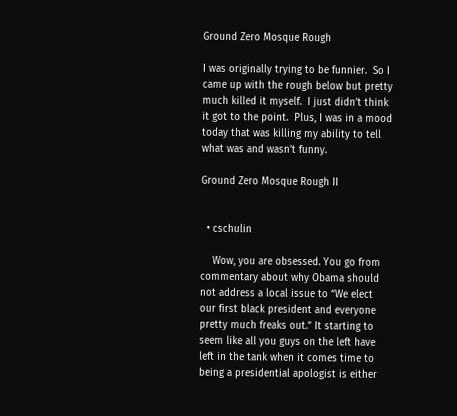Ground Zero Mosque Rough

I was originally trying to be funnier.  So I came up with the rough below but pretty much killed it myself.  I just didn’t think it got to the point.  Plus, I was in a mood today that was killing my ability to tell what was and wasn’t funny.

Ground Zero Mosque Rough II


  • cschulin

    Wow, you are obsessed. You go from commentary about why Obama should not address a local issue to “We elect our first black president and everyone pretty much freaks out.” It starting to seem like all you guys on the left have left in the tank when it comes time to being a presidential apologist is either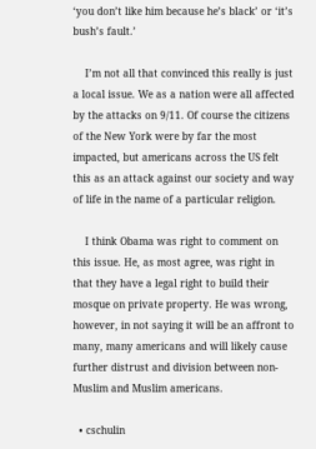‘you don’t like him because he’s black’ or ‘it’s bush’s fault.’

    I’m not all that convinced this really is just a local issue. We as a nation were all affected by the attacks on 9/11. Of course the citizens of the New York were by far the most impacted, but americans across the US felt this as an attack against our society and way of life in the name of a particular religion.

    I think Obama was right to comment on this issue. He, as most agree, was right in that they have a legal right to build their mosque on private property. He was wrong, however, in not saying it will be an affront to many, many americans and will likely cause further distrust and division between non-Muslim and Muslim americans.

  • cschulin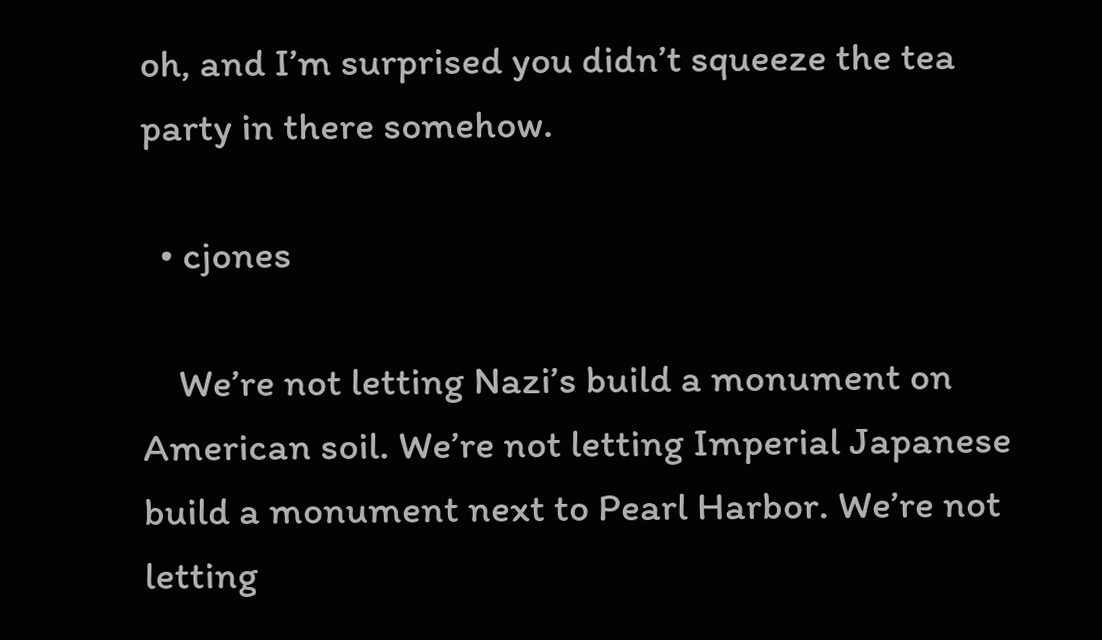oh, and I’m surprised you didn’t squeeze the tea party in there somehow.

  • cjones

    We’re not letting Nazi’s build a monument on American soil. We’re not letting Imperial Japanese build a monument next to Pearl Harbor. We’re not letting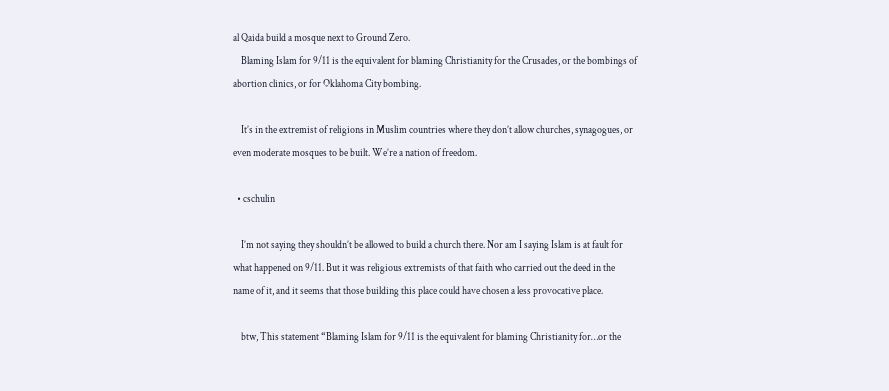al Qaida build a mosque next to Ground Zero.
    Blaming Islam for 9/11 is the equivalent for blaming Christianity for the Crusades, or the bombings of abortion clinics, or for Oklahoma City bombing.

    It’s in the extremist of religions in Muslim countries where they don’t allow churches, synagogues, or even moderate mosques to be built. We’re a nation of freedom.

  • cschulin

    I’m not saying they shouldn’t be allowed to build a church there. Nor am I saying Islam is at fault for what happened on 9/11. But it was religious extremists of that faith who carried out the deed in the name of it, and it seems that those building this place could have chosen a less provocative place.

    btw, This statement “Blaming Islam for 9/11 is the equivalent for blaming Christianity for…or the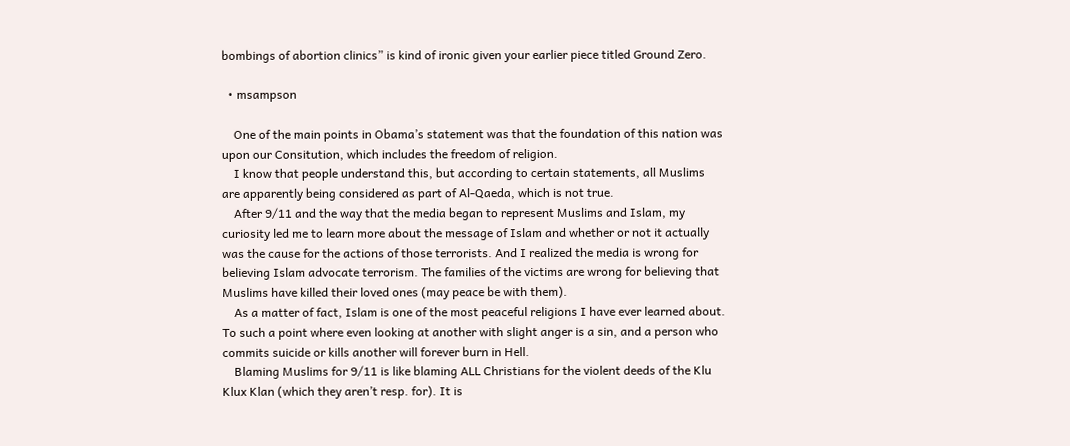bombings of abortion clinics” is kind of ironic given your earlier piece titled Ground Zero.

  • msampson

    One of the main points in Obama’s statement was that the foundation of this nation was upon our Consitution, which includes the freedom of religion.
    I know that people understand this, but according to certain statements, all Muslims are apparently being considered as part of Al-Qaeda, which is not true.
    After 9/11 and the way that the media began to represent Muslims and Islam, my curiosity led me to learn more about the message of Islam and whether or not it actually was the cause for the actions of those terrorists. And I realized the media is wrong for believing Islam advocate terrorism. The families of the victims are wrong for believing that Muslims have killed their loved ones (may peace be with them).
    As a matter of fact, Islam is one of the most peaceful religions I have ever learned about. To such a point where even looking at another with slight anger is a sin, and a person who commits suicide or kills another will forever burn in Hell.
    Blaming Muslims for 9/11 is like blaming ALL Christians for the violent deeds of the Klu Klux Klan (which they aren’t resp. for). It is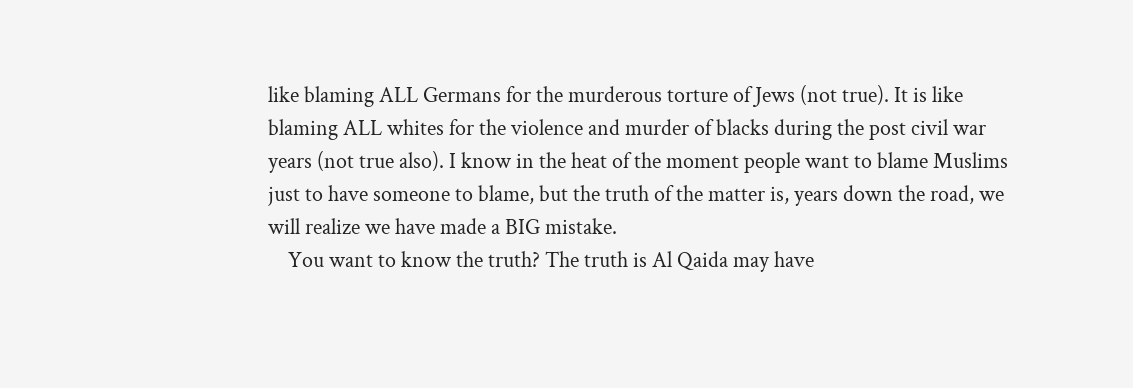like blaming ALL Germans for the murderous torture of Jews (not true). It is like blaming ALL whites for the violence and murder of blacks during the post civil war years (not true also). I know in the heat of the moment people want to blame Muslims just to have someone to blame, but the truth of the matter is, years down the road, we will realize we have made a BIG mistake.
    You want to know the truth? The truth is Al Qaida may have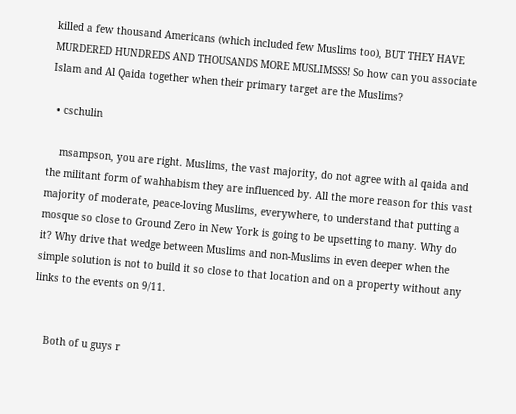killed a few thousand Americans (which included few Muslims too), BUT THEY HAVE MURDERED HUNDREDS AND THOUSANDS MORE MUSLIMSSS! So how can you associate Islam and Al Qaida together when their primary target are the Muslims?

  • cschulin

    msampson, you are right. Muslims, the vast majority, do not agree with al qaida and the militant form of wahhabism they are influenced by. All the more reason for this vast majority of moderate, peace-loving Muslims, everywhere, to understand that putting a mosque so close to Ground Zero in New York is going to be upsetting to many. Why do it? Why drive that wedge between Muslims and non-Muslims in even deeper when the simple solution is not to build it so close to that location and on a property without any links to the events on 9/11.


    Both of u guys r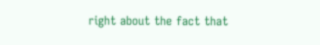right about the fact that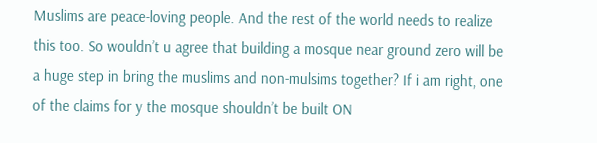Muslims are peace-loving people. And the rest of the world needs to realize this too. So wouldn’t u agree that building a mosque near ground zero will be a huge step in bring the muslims and non-mulsims together? If i am right, one of the claims for y the mosque shouldn’t be built ON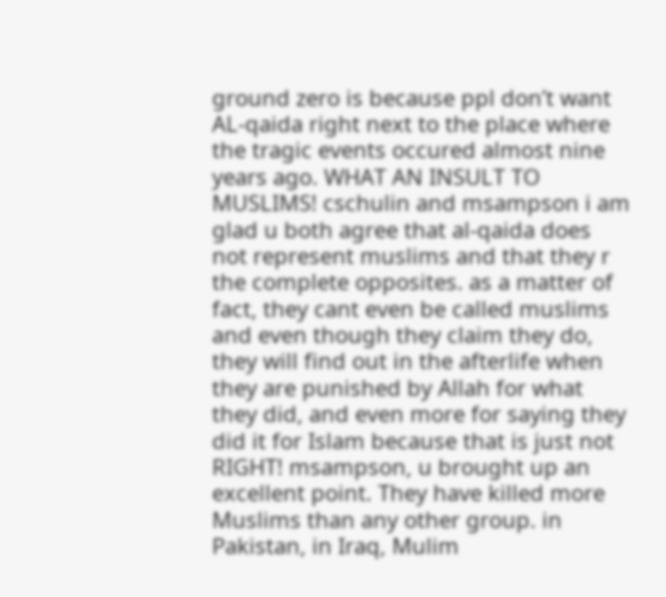ground zero is because ppl don’t want AL-qaida right next to the place where the tragic events occured almost nine years ago. WHAT AN INSULT TO MUSLIMS! cschulin and msampson i am glad u both agree that al-qaida does not represent muslims and that they r the complete opposites. as a matter of fact, they cant even be called muslims and even though they claim they do, they will find out in the afterlife when they are punished by Allah for what they did, and even more for saying they did it for Islam because that is just not RIGHT! msampson, u brought up an excellent point. They have killed more Muslims than any other group. in Pakistan, in Iraq, Mulim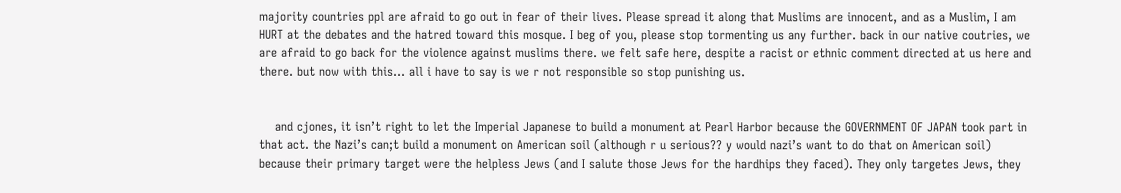majority countries ppl are afraid to go out in fear of their lives. Please spread it along that Muslims are innocent, and as a Muslim, I am HURT at the debates and the hatred toward this mosque. I beg of you, please stop tormenting us any further. back in our native coutries, we are afraid to go back for the violence against muslims there. we felt safe here, despite a racist or ethnic comment directed at us here and there. but now with this… all i have to say is we r not responsible so stop punishing us.


    and cjones, it isn’t right to let the Imperial Japanese to build a monument at Pearl Harbor because the GOVERNMENT OF JAPAN took part in that act. the Nazi’s can;t build a monument on American soil (although r u serious?? y would nazi’s want to do that on American soil) because their primary target were the helpless Jews (and I salute those Jews for the hardhips they faced). They only targetes Jews, they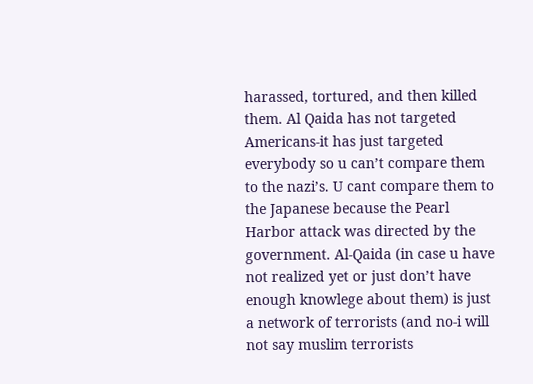harassed, tortured, and then killed them. Al Qaida has not targeted Americans-it has just targeted everybody so u can’t compare them to the nazi’s. U cant compare them to the Japanese because the Pearl Harbor attack was directed by the government. Al-Qaida (in case u have not realized yet or just don’t have enough knowlege about them) is just a network of terrorists (and no-i will not say muslim terrorists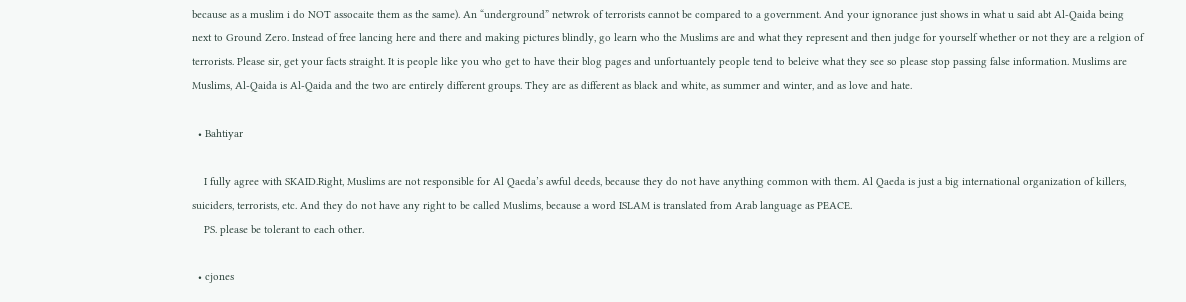because as a muslim i do NOT assocaite them as the same). An “underground” netwrok of terrorists cannot be compared to a government. And your ignorance just shows in what u said abt Al-Qaida being next to Ground Zero. Instead of free lancing here and there and making pictures blindly, go learn who the Muslims are and what they represent and then judge for yourself whether or not they are a relgion of terrorists. Please sir, get your facts straight. It is people like you who get to have their blog pages and unfortuantely people tend to beleive what they see so please stop passing false information. Muslims are Muslims, Al-Qaida is Al-Qaida and the two are entirely different groups. They are as different as black and white, as summer and winter, and as love and hate.

  • Bahtiyar

    I fully agree with SKAID.Right, Muslims are not responsible for Al Qaeda’s awful deeds, because they do not have anything common with them. Al Qaeda is just a big international organization of killers, suiciders, terrorists, etc. And they do not have any right to be called Muslims, because a word ISLAM is translated from Arab language as PEACE.
    PS. please be tolerant to each other.

  • cjones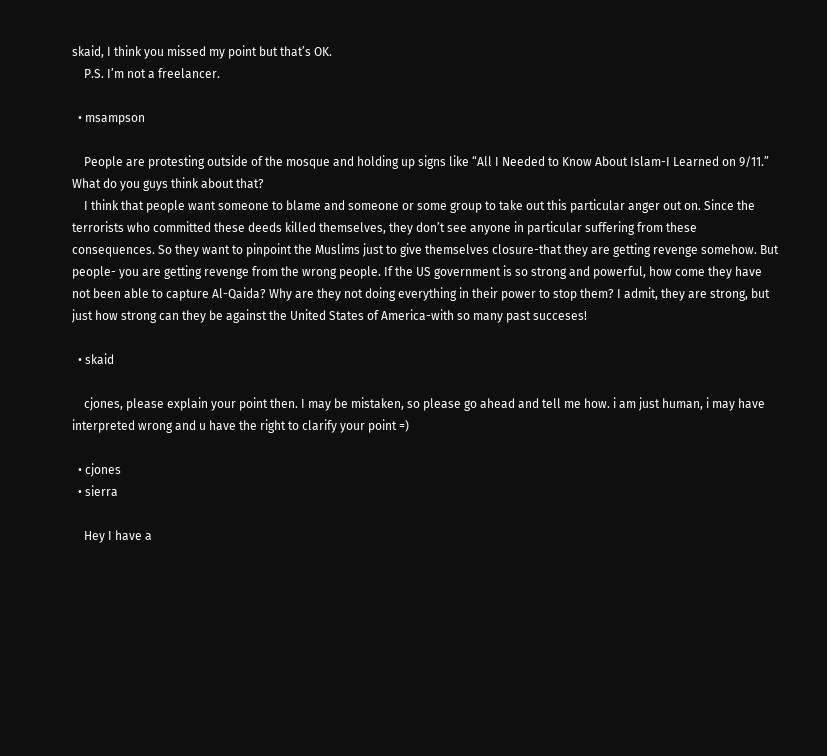skaid, I think you missed my point but that’s OK.
    P.S. I’m not a freelancer.

  • msampson

    People are protesting outside of the mosque and holding up signs like “All I Needed to Know About Islam-I Learned on 9/11.” What do you guys think about that?
    I think that people want someone to blame and someone or some group to take out this particular anger out on. Since the terrorists who committed these deeds killed themselves, they don’t see anyone in particular suffering from these consequences. So they want to pinpoint the Muslims just to give themselves closure-that they are getting revenge somehow. But people- you are getting revenge from the wrong people. If the US government is so strong and powerful, how come they have not been able to capture Al-Qaida? Why are they not doing everything in their power to stop them? I admit, they are strong, but just how strong can they be against the United States of America-with so many past succeses!

  • skaid

    cjones, please explain your point then. I may be mistaken, so please go ahead and tell me how. i am just human, i may have interpreted wrong and u have the right to clarify your point =)

  • cjones
  • sierra

    Hey I have a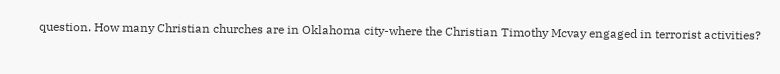question. How many Christian churches are in Oklahoma city-where the Christian Timothy Mcvay engaged in terrorist activities?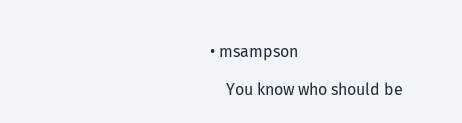• msampson

    You know who should be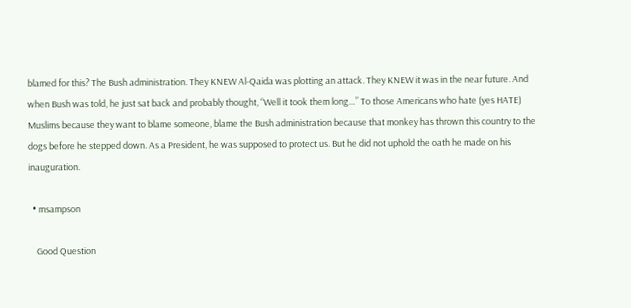blamed for this? The Bush administration. They KNEW Al-Qaida was plotting an attack. They KNEW it was in the near future. And when Bush was told, he just sat back and probably thought, “Well it took them long…” To those Americans who hate (yes HATE) Muslims because they want to blame someone, blame the Bush administration because that monkey has thrown this country to the dogs before he stepped down. As a President, he was supposed to protect us. But he did not uphold the oath he made on his inauguration.

  • msampson

    Good Question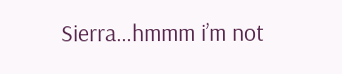Sierra…hmmm i’m not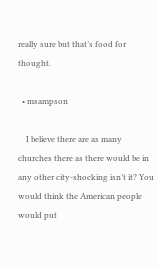really sure but that’s food for thought.

  • msampson

    I believe there are as many churches there as there would be in any other city-shocking isn’t it? You would think the American people would put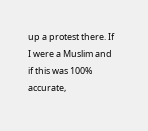up a protest there. If I were a Muslim and if this was 100% accurate,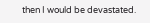then I would be devastated.